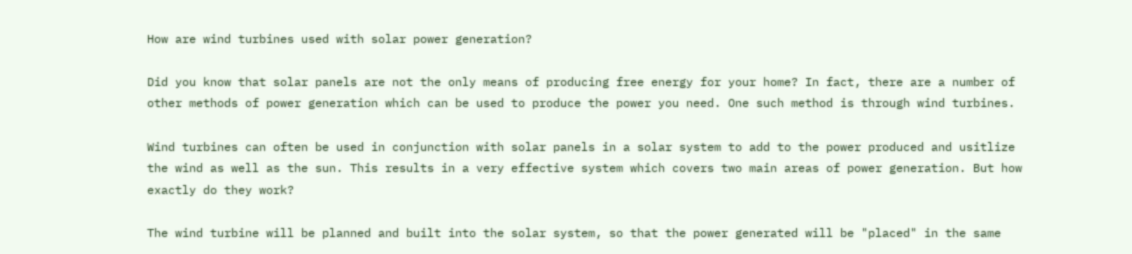How are wind turbines used with solar power generation?

Did you know that solar panels are not the only means of producing free energy for your home? In fact, there are a number of other methods of power generation which can be used to produce the power you need. One such method is through wind turbines.

Wind turbines can often be used in conjunction with solar panels in a solar system to add to the power produced and usitlize the wind as well as the sun. This results in a very effective system which covers two main areas of power generation. But how exactly do they work?

The wind turbine will be planned and built into the solar system, so that the power generated will be "placed" in the same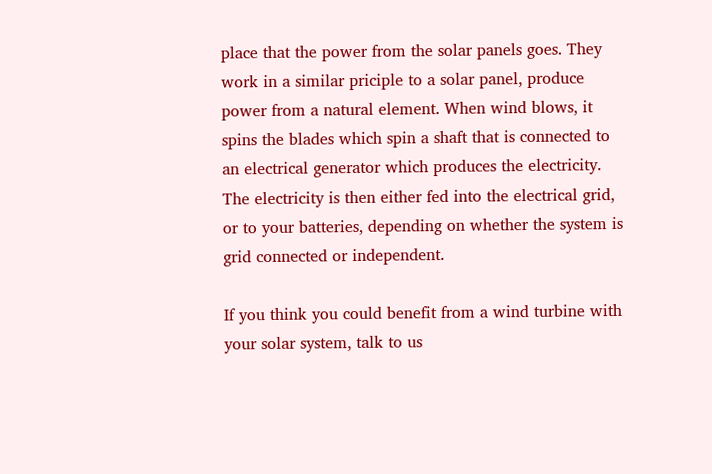place that the power from the solar panels goes. They work in a similar priciple to a solar panel, produce power from a natural element. When wind blows, it spins the blades which spin a shaft that is connected to an electrical generator which produces the electricity. The electricity is then either fed into the electrical grid, or to your batteries, depending on whether the system is grid connected or independent.

If you think you could benefit from a wind turbine with your solar system, talk to us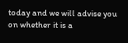today and we will advise you on whether it is a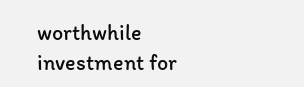worthwhile investment for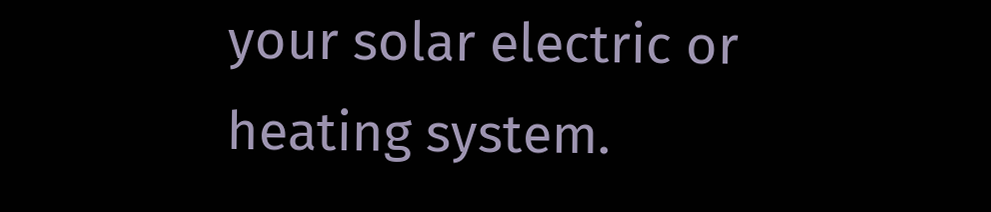your solar electric or heating system.